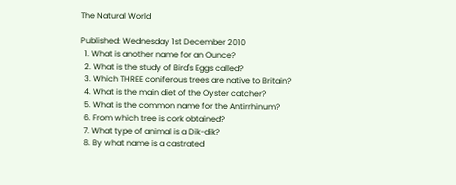The Natural World

Published: Wednesday 1st December 2010
  1. What is another name for an Ounce?
  2. What is the study of Bird's Eggs called?
  3. Which THREE coniferous trees are native to Britain?
  4. What is the main diet of the Oyster catcher?
  5. What is the common name for the Antirrhinum?
  6. From which tree is cork obtained?
  7. What type of animal is a Dik-dik?
  8. By what name is a castrated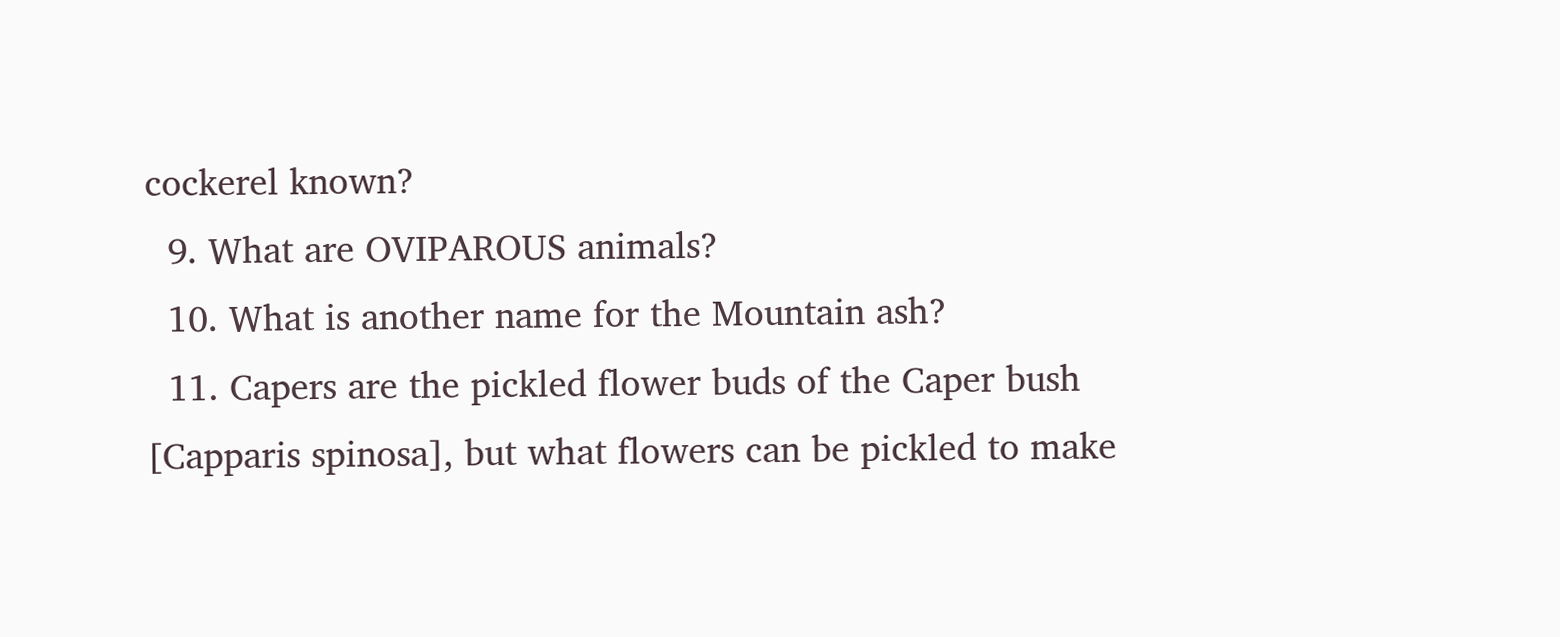cockerel known?
  9. What are OVIPAROUS animals?
  10. What is another name for the Mountain ash?
  11. Capers are the pickled flower buds of the Caper bush [Capparis spinosa], but what flowers can be pickled to make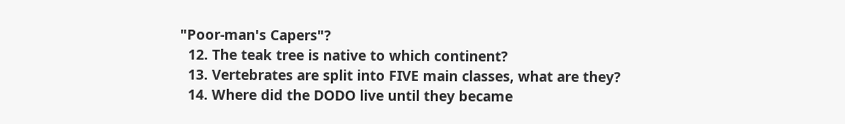"Poor-man's Capers"?
  12. The teak tree is native to which continent?
  13. Vertebrates are split into FIVE main classes, what are they?
  14. Where did the DODO live until they became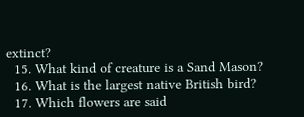extinct?
  15. What kind of creature is a Sand Mason?
  16. What is the largest native British bird?
  17. Which flowers are said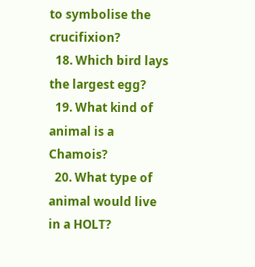to symbolise the crucifixion?
  18. Which bird lays the largest egg?
  19. What kind of animal is a Chamois?
  20. What type of animal would live in a HOLT?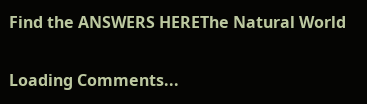Find the ANSWERS HEREThe Natural World

Loading Comments...